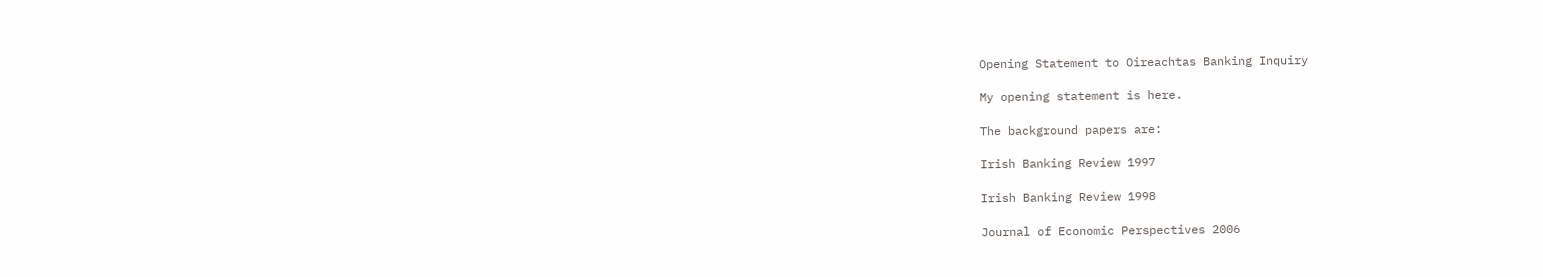Opening Statement to Oireachtas Banking Inquiry

My opening statement is here.

The background papers are:

Irish Banking Review 1997

Irish Banking Review 1998

Journal of Economic Perspectives 2006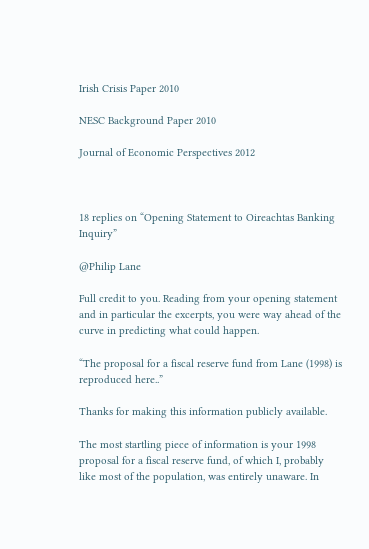Irish Crisis Paper 2010

NESC Background Paper 2010

Journal of Economic Perspectives 2012



18 replies on “Opening Statement to Oireachtas Banking Inquiry”

@Philip Lane

Full credit to you. Reading from your opening statement and in particular the excerpts, you were way ahead of the curve in predicting what could happen.

“The proposal for a fiscal reserve fund from Lane (1998) is reproduced here..”

Thanks for making this information publicly available.

The most startling piece of information is your 1998 proposal for a fiscal reserve fund, of which I, probably like most of the population, was entirely unaware. In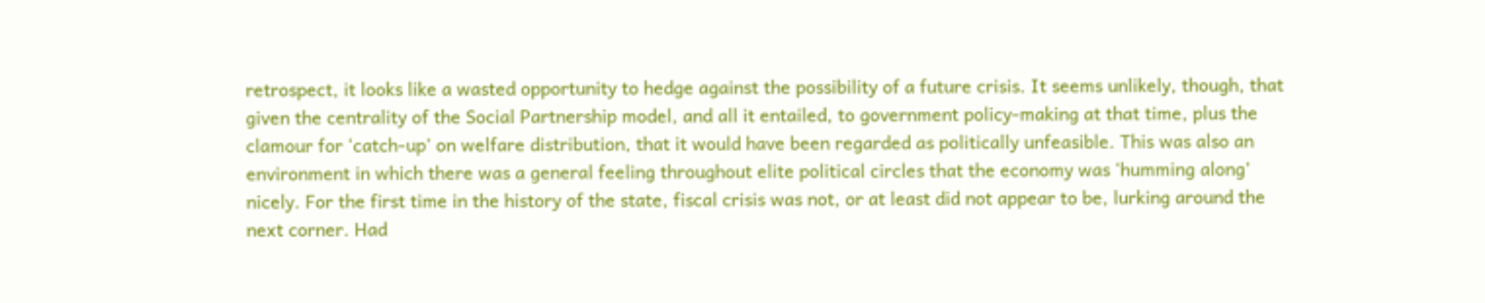retrospect, it looks like a wasted opportunity to hedge against the possibility of a future crisis. It seems unlikely, though, that given the centrality of the Social Partnership model, and all it entailed, to government policy-making at that time, plus the clamour for ‘catch-up’ on welfare distribution, that it would have been regarded as politically unfeasible. This was also an environment in which there was a general feeling throughout elite political circles that the economy was ‘humming along’ nicely. For the first time in the history of the state, fiscal crisis was not, or at least did not appear to be, lurking around the next corner. Had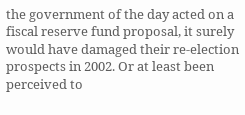the government of the day acted on a fiscal reserve fund proposal, it surely would have damaged their re-election prospects in 2002. Or at least been perceived to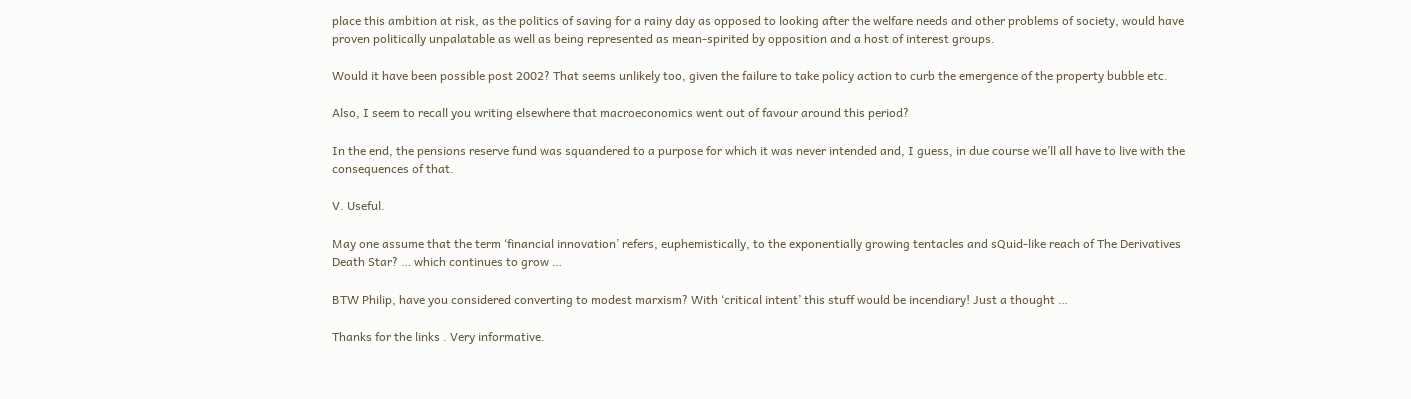place this ambition at risk, as the politics of saving for a rainy day as opposed to looking after the welfare needs and other problems of society, would have proven politically unpalatable as well as being represented as mean-spirited by opposition and a host of interest groups.

Would it have been possible post 2002? That seems unlikely too, given the failure to take policy action to curb the emergence of the property bubble etc.

Also, I seem to recall you writing elsewhere that macroeconomics went out of favour around this period?

In the end, the pensions reserve fund was squandered to a purpose for which it was never intended and, I guess, in due course we’ll all have to live with the consequences of that.

V. Useful.

May one assume that the term ‘financial innovation’ refers, euphemistically, to the exponentially growing tentacles and sQuid-like reach of The Derivatives Death Star? … which continues to grow …

BTW Philip, have you considered converting to modest marxism? With ‘critical intent’ this stuff would be incendiary! Just a thought …

Thanks for the links . Very informative.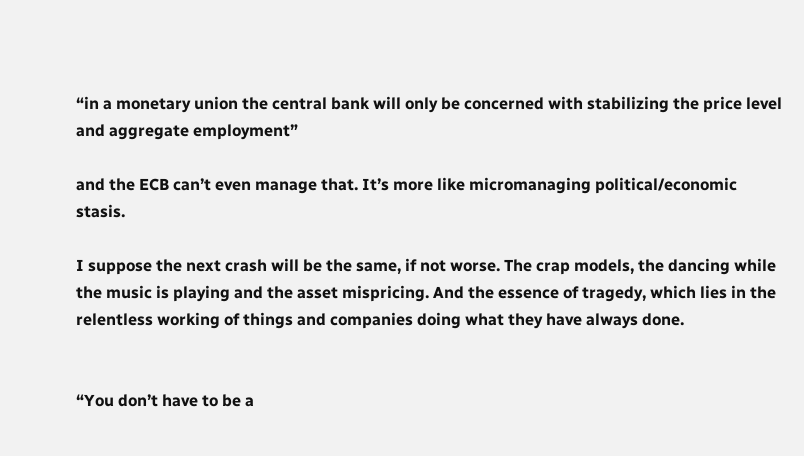“in a monetary union the central bank will only be concerned with stabilizing the price level and aggregate employment”

and the ECB can’t even manage that. It’s more like micromanaging political/economic stasis.

I suppose the next crash will be the same, if not worse. The crap models, the dancing while the music is playing and the asset mispricing. And the essence of tragedy, which lies in the relentless working of things and companies doing what they have always done.


“You don’t have to be a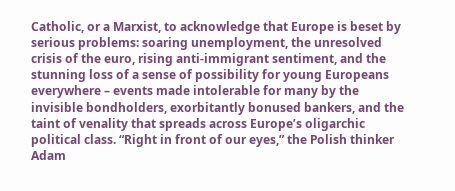Catholic, or a Marxist, to acknowledge that Europe is beset by serious problems: soaring unemployment, the unresolved crisis of the euro, rising anti-immigrant sentiment, and the stunning loss of a sense of possibility for young Europeans everywhere – events made intolerable for many by the invisible bondholders, exorbitantly bonused bankers, and the taint of venality that spreads across Europe’s oligarchic political class. “Right in front of our eyes,” the Polish thinker Adam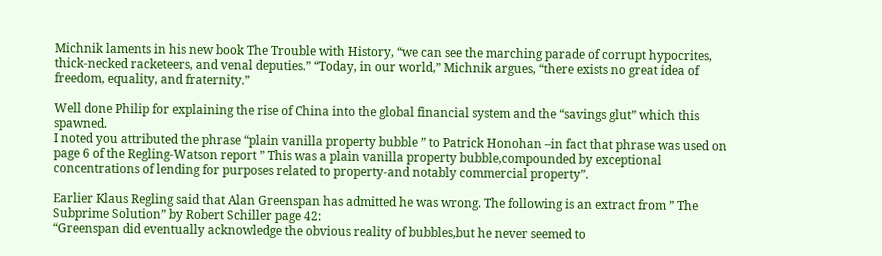Michnik laments in his new book The Trouble with History, “we can see the marching parade of corrupt hypocrites, thick-necked racketeers, and venal deputies.” “Today, in our world,” Michnik argues, “there exists no great idea of freedom, equality, and fraternity.”

Well done Philip for explaining the rise of China into the global financial system and the “savings glut” which this spawned.
I noted you attributed the phrase “plain vanilla property bubble ” to Patrick Honohan –in fact that phrase was used on page 6 of the Regling-Watson report ” This was a plain vanilla property bubble,compounded by exceptional concentrations of lending for purposes related to property-and notably commercial property”.

Earlier Klaus Regling said that Alan Greenspan has admitted he was wrong. The following is an extract from ” The Subprime Solution” by Robert Schiller page 42:
“Greenspan did eventually acknowledge the obvious reality of bubbles,but he never seemed to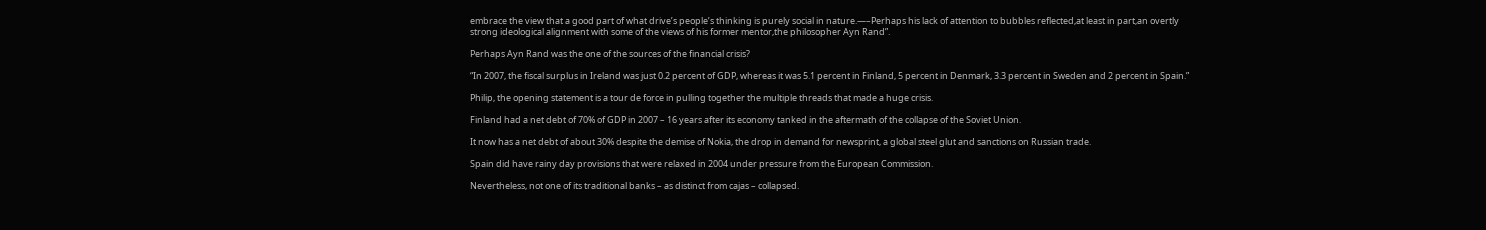embrace the view that a good part of what drive’s people’s thinking is purely social in nature.—–Perhaps his lack of attention to bubbles reflected,at least in part,an overtly strong ideological alignment with some of the views of his former mentor,the philosopher Ayn Rand”.

Perhaps Ayn Rand was the one of the sources of the financial crisis?

“In 2007, the fiscal surplus in Ireland was just 0.2 percent of GDP, whereas it was 5.1 percent in Finland, 5 percent in Denmark, 3.3 percent in Sweden and 2 percent in Spain.”

Philip, the opening statement is a tour de force in pulling together the multiple threads that made a huge crisis.

Finland had a net debt of 70% of GDP in 2007 – 16 years after its economy tanked in the aftermath of the collapse of the Soviet Union.

It now has a net debt of about 30% despite the demise of Nokia, the drop in demand for newsprint, a global steel glut and sanctions on Russian trade.

Spain did have rainy day provisions that were relaxed in 2004 under pressure from the European Commission.

Nevertheless, not one of its traditional banks – as distinct from cajas – collapsed.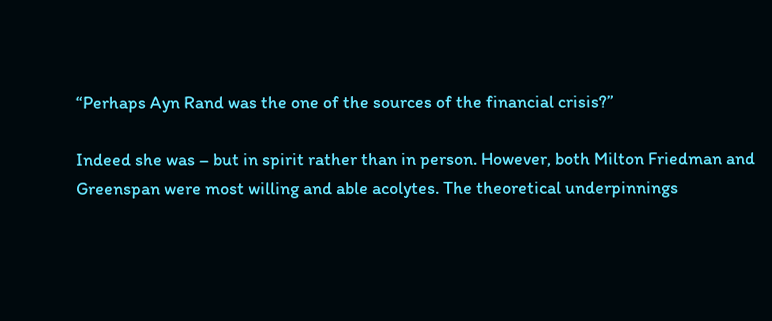“Perhaps Ayn Rand was the one of the sources of the financial crisis?”

Indeed she was – but in spirit rather than in person. However, both Milton Friedman and Greenspan were most willing and able acolytes. The theoretical underpinnings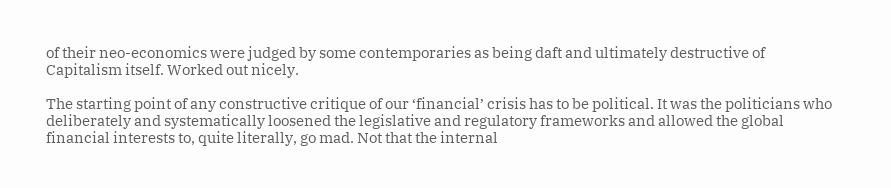of their neo-economics were judged by some contemporaries as being daft and ultimately destructive of Capitalism itself. Worked out nicely.

The starting point of any constructive critique of our ‘financial’ crisis has to be political. It was the politicians who deliberately and systematically loosened the legislative and regulatory frameworks and allowed the global financial interests to, quite literally, go mad. Not that the internal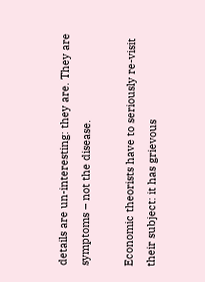details are un-interesting: they are. They are symptoms – not the disease.

Economic theorists have to seriously re-visit their subject: it has grievous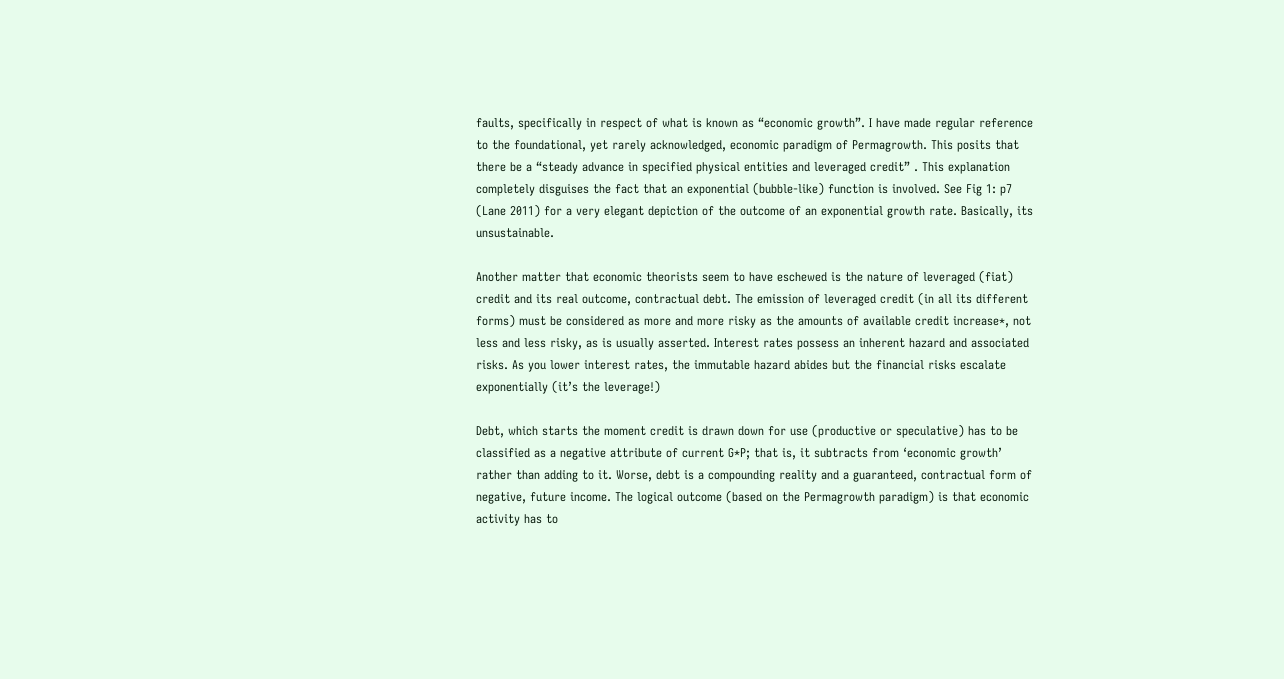faults, specifically in respect of what is known as “economic growth”. I have made regular reference to the foundational, yet rarely acknowledged, economic paradigm of Permagrowth. This posits that there be a “steady advance in specified physical entities and leveraged credit” . This explanation completely disguises the fact that an exponential (bubble-like) function is involved. See Fig 1: p7 (Lane 2011) for a very elegant depiction of the outcome of an exponential growth rate. Basically, its unsustainable.

Another matter that economic theorists seem to have eschewed is the nature of leveraged (fiat) credit and its real outcome, contractual debt. The emission of leveraged credit (in all its different forms) must be considered as more and more risky as the amounts of available credit increase*, not less and less risky, as is usually asserted. Interest rates possess an inherent hazard and associated risks. As you lower interest rates, the immutable hazard abides but the financial risks escalate exponentially (it’s the leverage!)

Debt, which starts the moment credit is drawn down for use (productive or speculative) has to be classified as a negative attribute of current G*P; that is, it subtracts from ‘economic growth’ rather than adding to it. Worse, debt is a compounding reality and a guaranteed, contractual form of negative, future income. The logical outcome (based on the Permagrowth paradigm) is that economic activity has to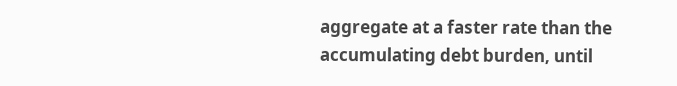aggregate at a faster rate than the accumulating debt burden, until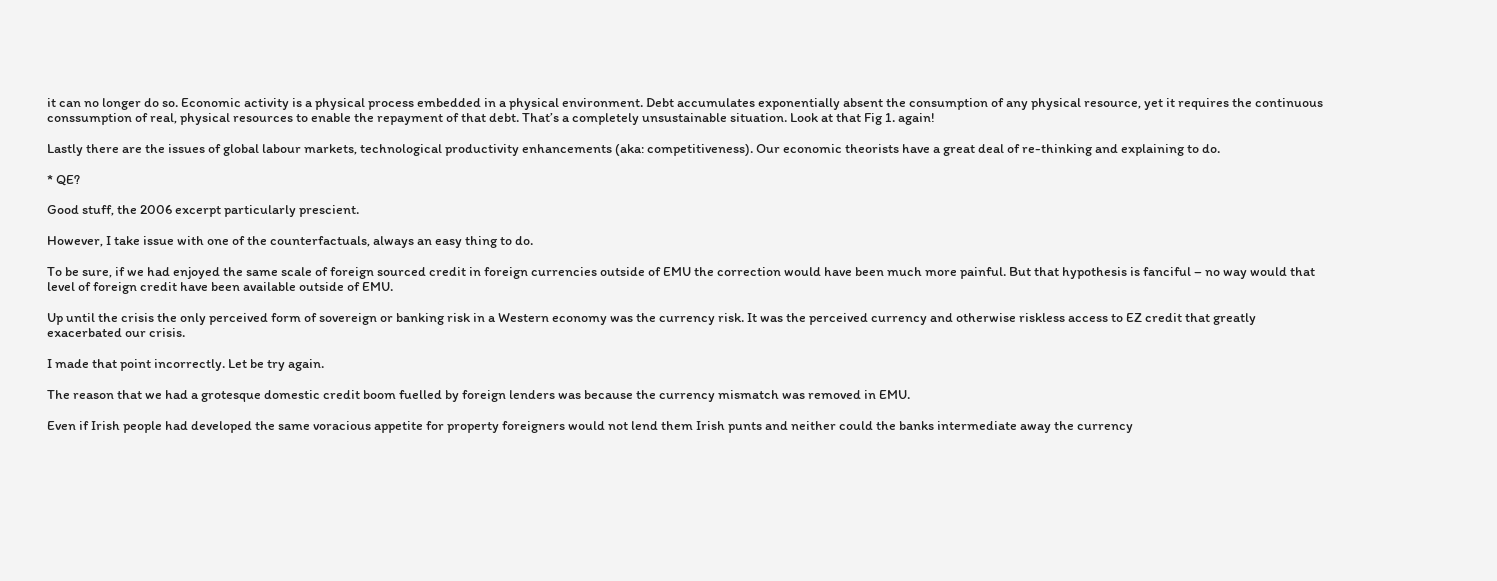it can no longer do so. Economic activity is a physical process embedded in a physical environment. Debt accumulates exponentially absent the consumption of any physical resource, yet it requires the continuous conssumption of real, physical resources to enable the repayment of that debt. That’s a completely unsustainable situation. Look at that Fig 1. again!

Lastly there are the issues of global labour markets, technological productivity enhancements (aka: competitiveness). Our economic theorists have a great deal of re-thinking and explaining to do.

* QE?

Good stuff, the 2006 excerpt particularly prescient.

However, I take issue with one of the counterfactuals, always an easy thing to do.

To be sure, if we had enjoyed the same scale of foreign sourced credit in foreign currencies outside of EMU the correction would have been much more painful. But that hypothesis is fanciful – no way would that level of foreign credit have been available outside of EMU.

Up until the crisis the only perceived form of sovereign or banking risk in a Western economy was the currency risk. It was the perceived currency and otherwise riskless access to EZ credit that greatly exacerbated our crisis.

I made that point incorrectly. Let be try again.

The reason that we had a grotesque domestic credit boom fuelled by foreign lenders was because the currency mismatch was removed in EMU.

Even if Irish people had developed the same voracious appetite for property foreigners would not lend them Irish punts and neither could the banks intermediate away the currency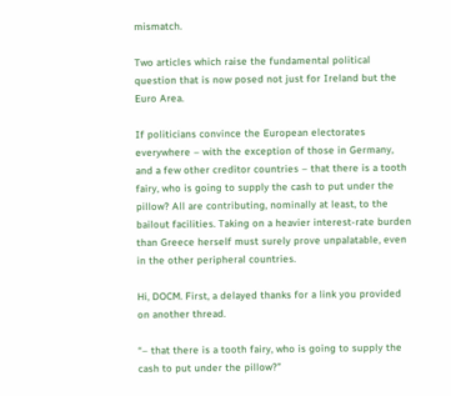mismatch.

Two articles which raise the fundamental political question that is now posed not just for Ireland but the Euro Area.

If politicians convince the European electorates everywhere – with the exception of those in Germany, and a few other creditor countries – that there is a tooth fairy, who is going to supply the cash to put under the pillow? All are contributing, nominally at least, to the bailout facilities. Taking on a heavier interest-rate burden than Greece herself must surely prove unpalatable, even in the other peripheral countries.

Hi, DOCM. First, a delayed thanks for a link you provided on another thread.

“– that there is a tooth fairy, who is going to supply the cash to put under the pillow?”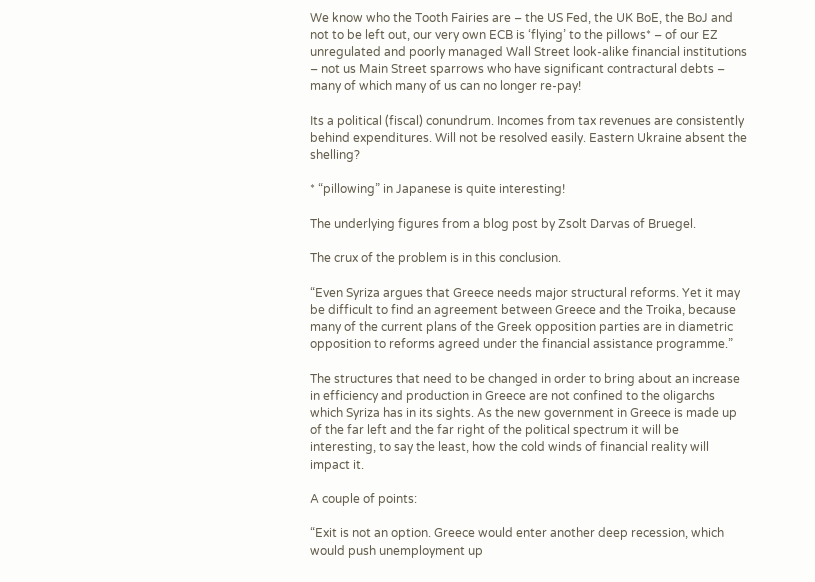We know who the Tooth Fairies are – the US Fed, the UK BoE, the BoJ and not to be left out, our very own ECB is ‘flying’ to the pillows* – of our EZ unregulated and poorly managed Wall Street look-alike financial institutions – not us Main Street sparrows who have significant contractural debts – many of which many of us can no longer re-pay!

Its a political (fiscal) conundrum. Incomes from tax revenues are consistently behind expenditures. Will not be resolved easily. Eastern Ukraine absent the shelling?

* “pillowing” in Japanese is quite interesting!

The underlying figures from a blog post by Zsolt Darvas of Bruegel.

The crux of the problem is in this conclusion.

“Even Syriza argues that Greece needs major structural reforms. Yet it may be difficult to find an agreement between Greece and the Troika, because many of the current plans of the Greek opposition parties are in diametric opposition to reforms agreed under the financial assistance programme.”

The structures that need to be changed in order to bring about an increase in efficiency and production in Greece are not confined to the oligarchs which Syriza has in its sights. As the new government in Greece is made up of the far left and the far right of the political spectrum it will be interesting, to say the least, how the cold winds of financial reality will impact it.

A couple of points:

“Exit is not an option. Greece would enter another deep recession, which would push unemployment up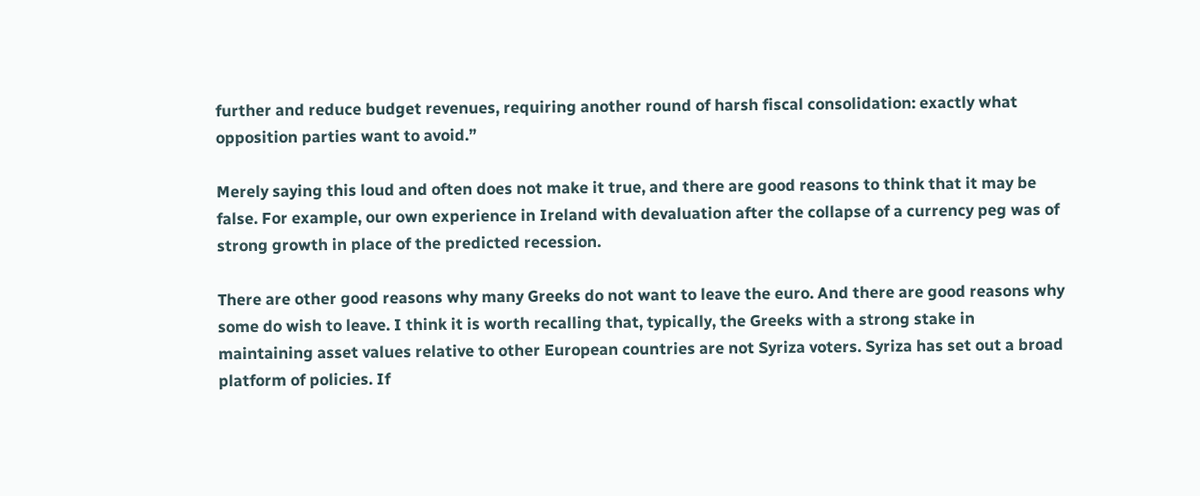further and reduce budget revenues, requiring another round of harsh fiscal consolidation: exactly what opposition parties want to avoid.”

Merely saying this loud and often does not make it true, and there are good reasons to think that it may be false. For example, our own experience in Ireland with devaluation after the collapse of a currency peg was of strong growth in place of the predicted recession.

There are other good reasons why many Greeks do not want to leave the euro. And there are good reasons why some do wish to leave. I think it is worth recalling that, typically, the Greeks with a strong stake in maintaining asset values relative to other European countries are not Syriza voters. Syriza has set out a broad platform of policies. If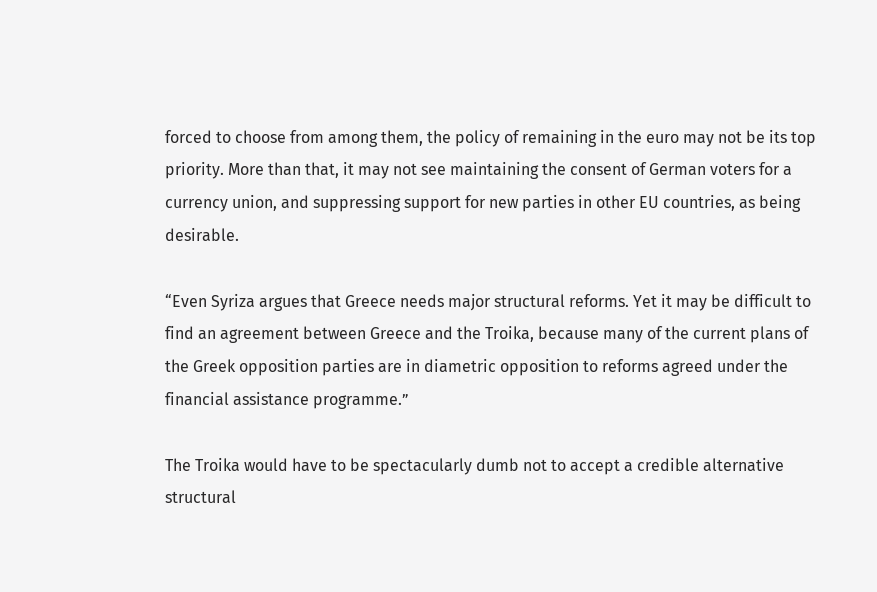forced to choose from among them, the policy of remaining in the euro may not be its top priority. More than that, it may not see maintaining the consent of German voters for a currency union, and suppressing support for new parties in other EU countries, as being desirable.

“Even Syriza argues that Greece needs major structural reforms. Yet it may be difficult to find an agreement between Greece and the Troika, because many of the current plans of the Greek opposition parties are in diametric opposition to reforms agreed under the financial assistance programme.”

The Troika would have to be spectacularly dumb not to accept a credible alternative structural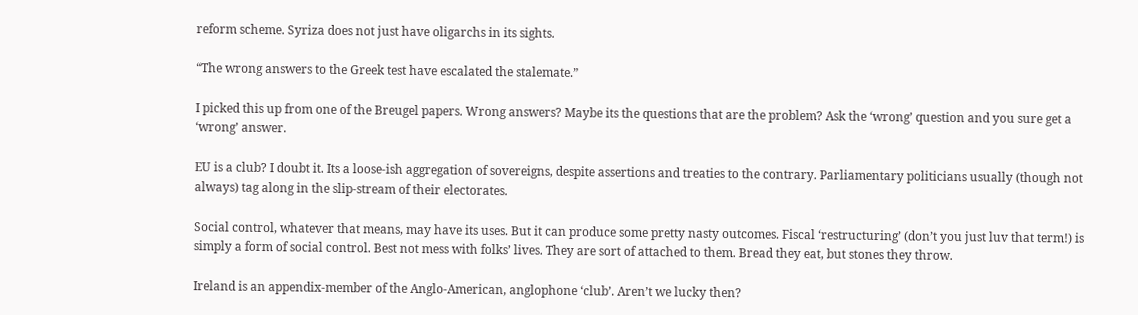reform scheme. Syriza does not just have oligarchs in its sights.

“The wrong answers to the Greek test have escalated the stalemate.”

I picked this up from one of the Breugel papers. Wrong answers? Maybe its the questions that are the problem? Ask the ‘wrong’ question and you sure get a ‘wrong’ answer.

EU is a club? I doubt it. Its a loose-ish aggregation of sovereigns, despite assertions and treaties to the contrary. Parliamentary politicians usually (though not always) tag along in the slip-stream of their electorates.

Social control, whatever that means, may have its uses. But it can produce some pretty nasty outcomes. Fiscal ‘restructuring’ (don’t you just luv that term!) is simply a form of social control. Best not mess with folks’ lives. They are sort of attached to them. Bread they eat, but stones they throw.

Ireland is an appendix-member of the Anglo-American, anglophone ‘club’. Aren’t we lucky then?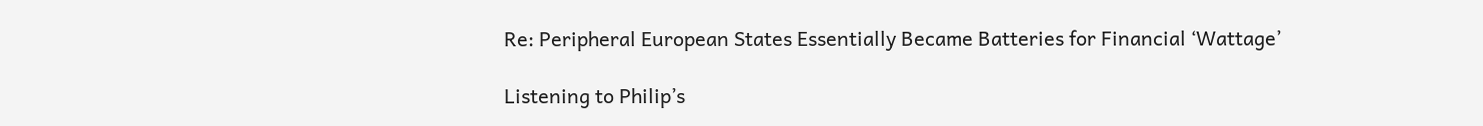Re: Peripheral European States Essentially Became Batteries for Financial ‘Wattage’

Listening to Philip’s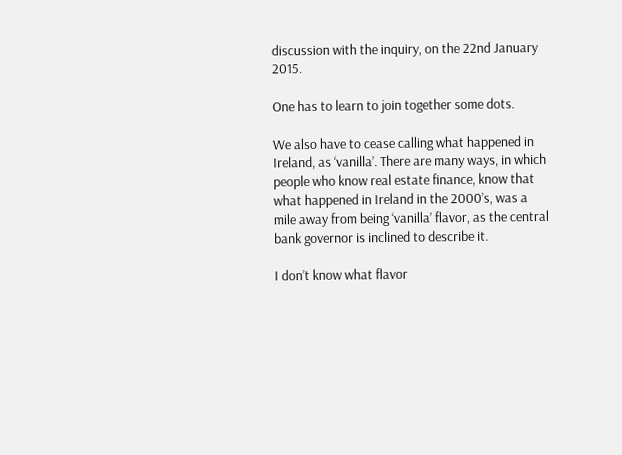discussion with the inquiry, on the 22nd January 2015.

One has to learn to join together some dots.

We also have to cease calling what happened in Ireland, as ‘vanilla’. There are many ways, in which people who know real estate finance, know that what happened in Ireland in the 2000’s, was a mile away from being ‘vanilla’ flavor, as the central bank governor is inclined to describe it.

I don’t know what flavor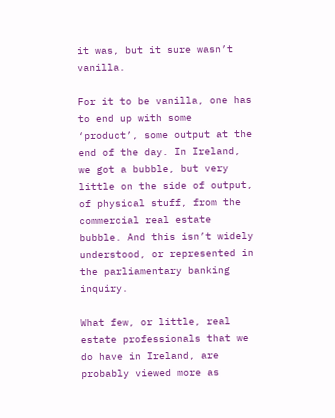it was, but it sure wasn’t vanilla.

For it to be vanilla, one has to end up with some ‘product’, some output at the end of the day. In Ireland, we got a bubble, but very little on the side of output, of physical stuff, from the commercial real estate bubble. And this isn’t widely understood, or represented in the parliamentary banking inquiry.

What few, or little, real estate professionals that we do have in Ireland, are probably viewed more as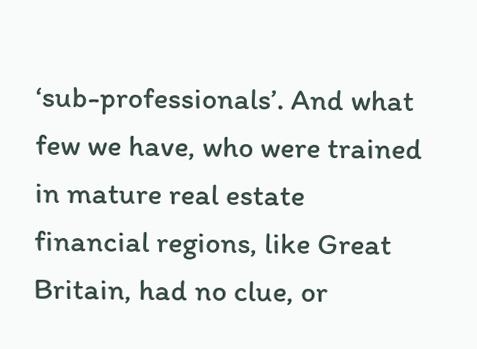‘sub-professionals’. And what few we have, who were trained in mature real estate financial regions, like Great Britain, had no clue, or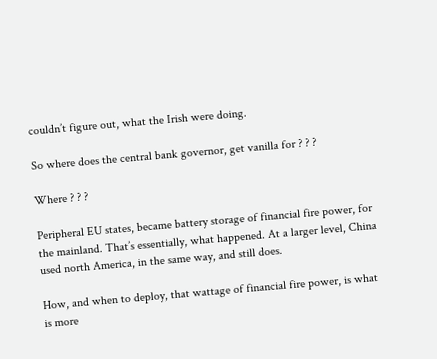couldn’t figure out, what the Irish were doing.

So where does the central bank governor, get vanilla for ? ? ?

Where ? ? ?

Peripheral EU states, became battery storage of financial fire power, for the mainland. That’s essentially, what happened. At a larger level, China used north America, in the same way, and still does.

How, and when to deploy, that wattage of financial fire power, is what is more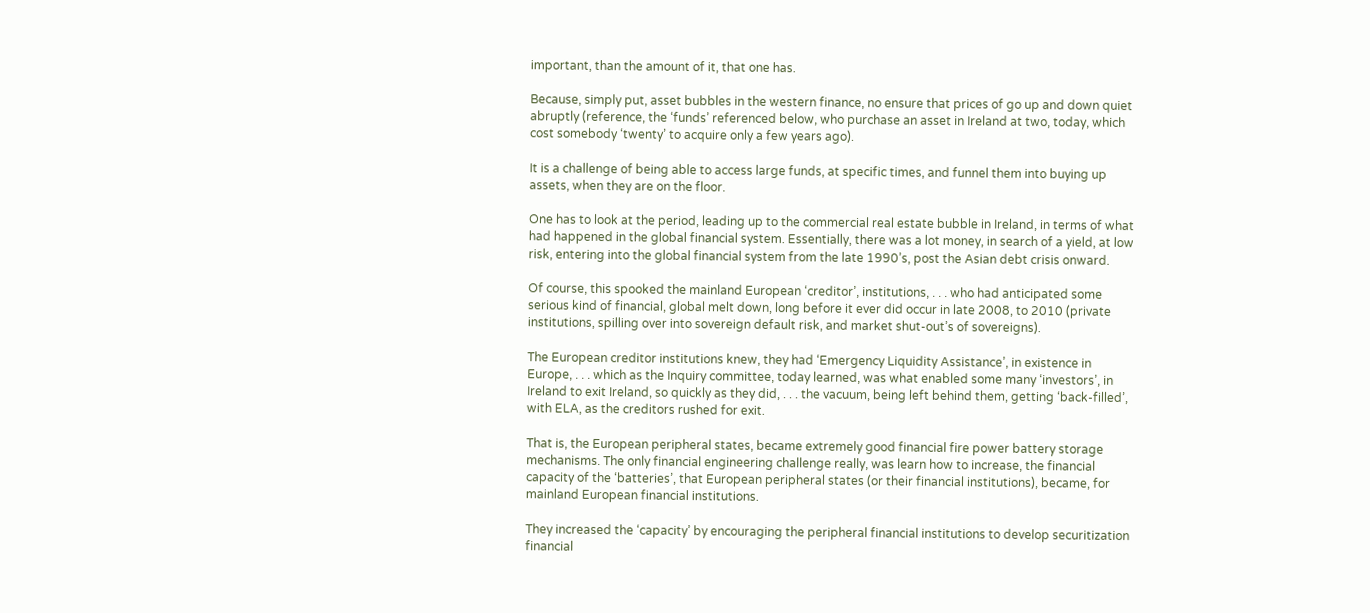important, than the amount of it, that one has.

Because, simply put, asset bubbles in the western finance, no ensure that prices of go up and down quiet abruptly (reference, the ‘funds’ referenced below, who purchase an asset in Ireland at two, today, which cost somebody ‘twenty’ to acquire only a few years ago).

It is a challenge of being able to access large funds, at specific times, and funnel them into buying up assets, when they are on the floor.

One has to look at the period, leading up to the commercial real estate bubble in Ireland, in terms of what had happened in the global financial system. Essentially, there was a lot money, in search of a yield, at low risk, entering into the global financial system from the late 1990’s, post the Asian debt crisis onward.

Of course, this spooked the mainland European ‘creditor’, institutions, . . . who had anticipated some serious kind of financial, global melt down, long before it ever did occur in late 2008, to 2010 (private institutions, spilling over into sovereign default risk, and market shut-out’s of sovereigns).

The European creditor institutions knew, they had ‘Emergency Liquidity Assistance’, in existence in Europe, . . . which as the Inquiry committee, today learned, was what enabled some many ‘investors’, in Ireland to exit Ireland, so quickly as they did, . . . the vacuum, being left behind them, getting ‘back-filled’, with ELA, as the creditors rushed for exit.

That is, the European peripheral states, became extremely good financial fire power battery storage mechanisms. The only financial engineering challenge really, was learn how to increase, the financial capacity of the ‘batteries’, that European peripheral states (or their financial institutions), became, for mainland European financial institutions.

They increased the ‘capacity’ by encouraging the peripheral financial institutions to develop securitization financial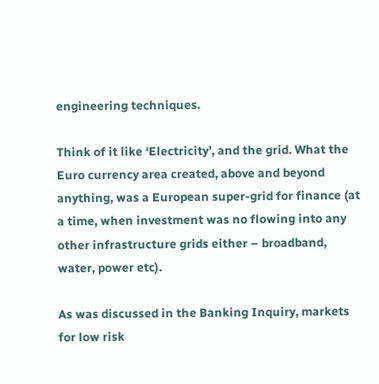engineering techniques.

Think of it like ‘Electricity’, and the grid. What the Euro currency area created, above and beyond anything, was a European super-grid for finance (at a time, when investment was no flowing into any other infrastructure grids either – broadband, water, power etc).

As was discussed in the Banking Inquiry, markets for low risk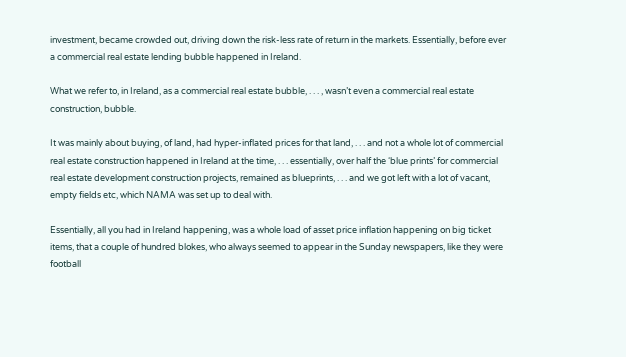investment, became crowded out, driving down the risk-less rate of return in the markets. Essentially, before ever a commercial real estate lending bubble happened in Ireland.

What we refer to, in Ireland, as a commercial real estate bubble, . . . , wasn’t even a commercial real estate construction, bubble.

It was mainly about buying, of land, had hyper-inflated prices for that land, . . . and not a whole lot of commercial real estate construction happened in Ireland at the time, . . . essentially, over half the ‘blue prints’ for commercial real estate development construction projects, remained as blueprints, . . . and we got left with a lot of vacant, empty fields etc, which NAMA was set up to deal with.

Essentially, all you had in Ireland happening, was a whole load of asset price inflation happening on big ticket items, that a couple of hundred blokes, who always seemed to appear in the Sunday newspapers, like they were football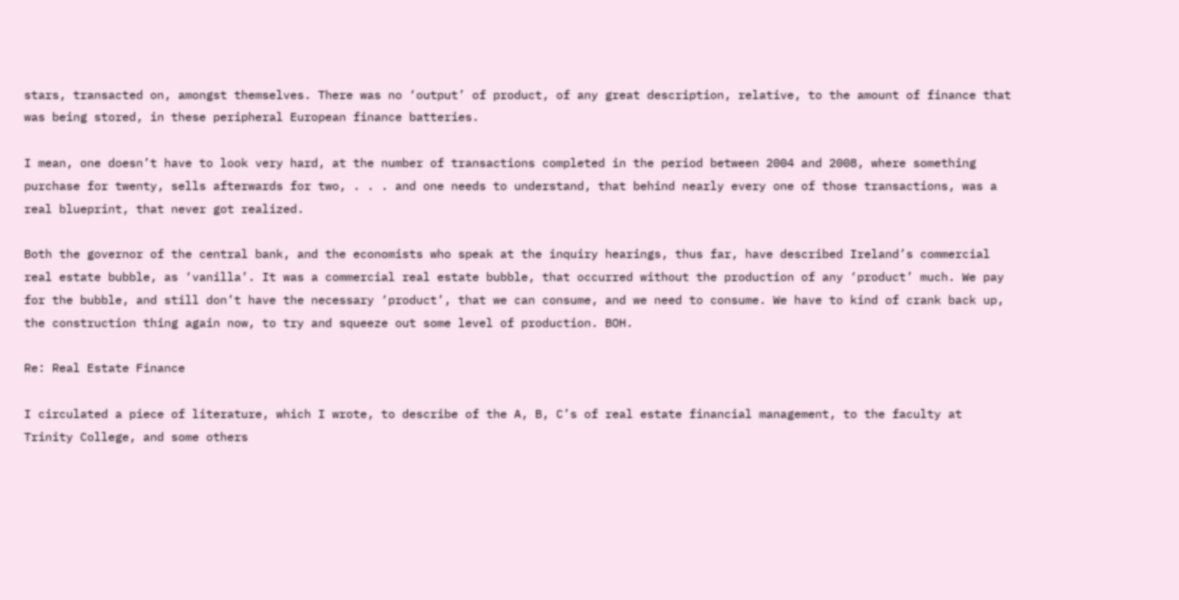stars, transacted on, amongst themselves. There was no ‘output’ of product, of any great description, relative, to the amount of finance that was being stored, in these peripheral European finance batteries.

I mean, one doesn’t have to look very hard, at the number of transactions completed in the period between 2004 and 2008, where something purchase for twenty, sells afterwards for two, . . . and one needs to understand, that behind nearly every one of those transactions, was a real blueprint, that never got realized.

Both the governor of the central bank, and the economists who speak at the inquiry hearings, thus far, have described Ireland’s commercial real estate bubble, as ‘vanilla’. It was a commercial real estate bubble, that occurred without the production of any ‘product’ much. We pay for the bubble, and still don’t have the necessary ‘product’, that we can consume, and we need to consume. We have to kind of crank back up, the construction thing again now, to try and squeeze out some level of production. BOH.

Re: Real Estate Finance

I circulated a piece of literature, which I wrote, to describe of the A, B, C’s of real estate financial management, to the faculty at Trinity College, and some others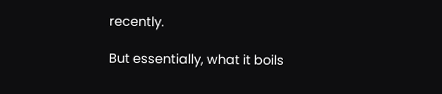recently.

But essentially, what it boils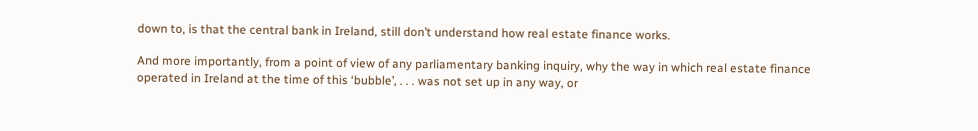down to, is that the central bank in Ireland, still don’t understand how real estate finance works.

And more importantly, from a point of view of any parliamentary banking inquiry, why the way in which real estate finance operated in Ireland at the time of this ‘bubble’, . . . was not set up in any way, or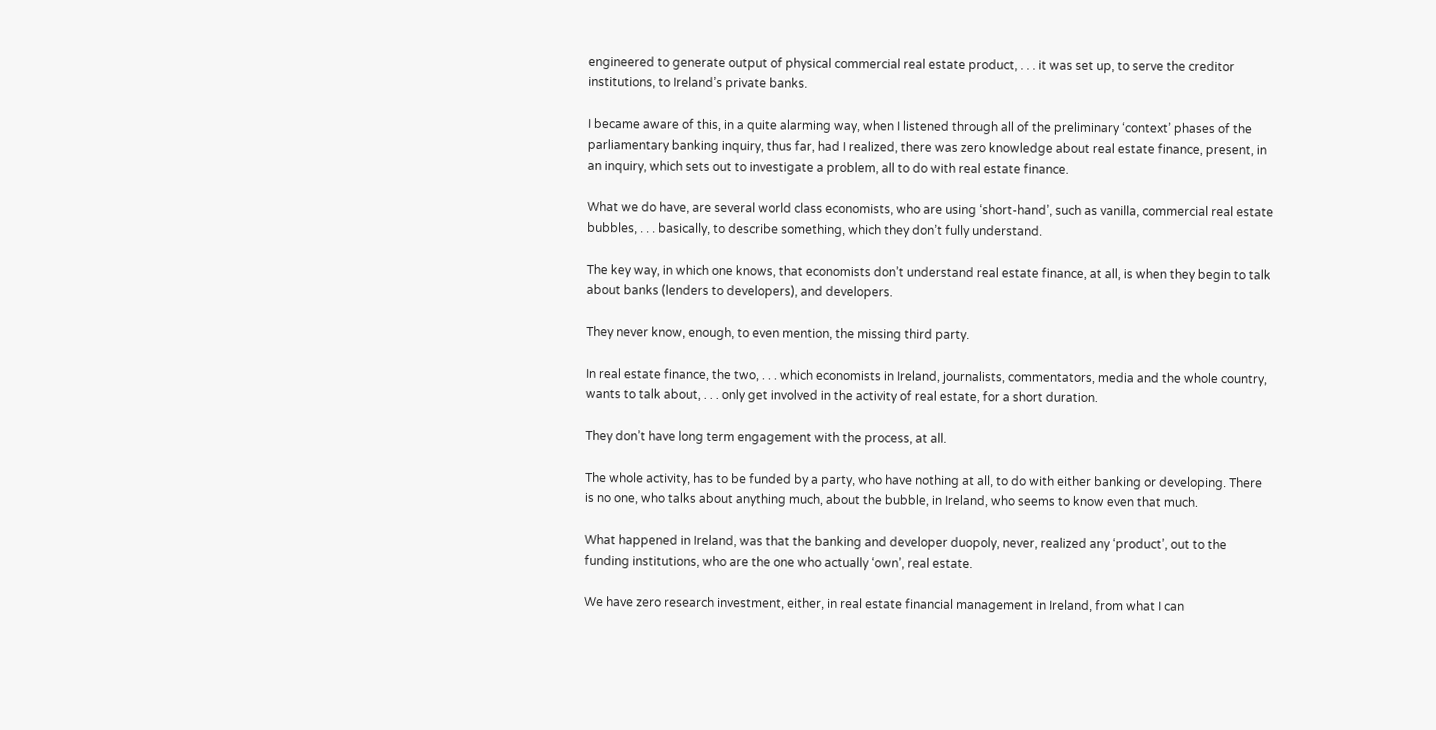engineered to generate output of physical commercial real estate product, . . . it was set up, to serve the creditor institutions, to Ireland’s private banks.

I became aware of this, in a quite alarming way, when I listened through all of the preliminary ‘context’ phases of the parliamentary banking inquiry, thus far, had I realized, there was zero knowledge about real estate finance, present, in an inquiry, which sets out to investigate a problem, all to do with real estate finance.

What we do have, are several world class economists, who are using ‘short-hand’, such as vanilla, commercial real estate bubbles, . . . basically, to describe something, which they don’t fully understand.

The key way, in which one knows, that economists don’t understand real estate finance, at all, is when they begin to talk about banks (lenders to developers), and developers.

They never know, enough, to even mention, the missing third party.

In real estate finance, the two, . . . which economists in Ireland, journalists, commentators, media and the whole country, wants to talk about, . . . only get involved in the activity of real estate, for a short duration.

They don’t have long term engagement with the process, at all.

The whole activity, has to be funded by a party, who have nothing at all, to do with either banking or developing. There is no one, who talks about anything much, about the bubble, in Ireland, who seems to know even that much.

What happened in Ireland, was that the banking and developer duopoly, never, realized any ‘product’, out to the funding institutions, who are the one who actually ‘own’, real estate.

We have zero research investment, either, in real estate financial management in Ireland, from what I can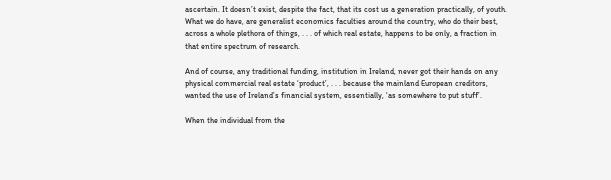ascertain. It doesn’t exist, despite the fact, that its cost us a generation practically, of youth. What we do have, are generalist economics faculties around the country, who do their best, across a whole plethora of things, . . . of which real estate, happens to be only, a fraction in that entire spectrum of research.

And of course, any traditional funding, institution in Ireland, never got their hands on any physical commercial real estate ‘product’, . . . because the mainland European creditors, wanted the use of Ireland’s financial system, essentially, ‘as somewhere to put stuff’.

When the individual from the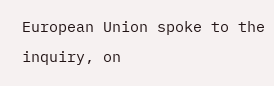European Union spoke to the inquiry, on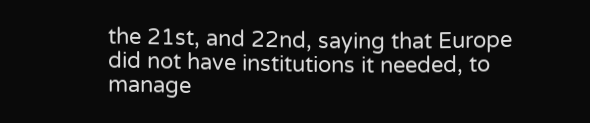the 21st, and 22nd, saying that Europe did not have institutions it needed, to manage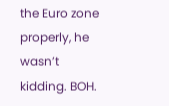the Euro zone properly, he wasn’t kidding. BOH.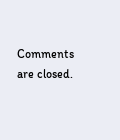Comments are closed.